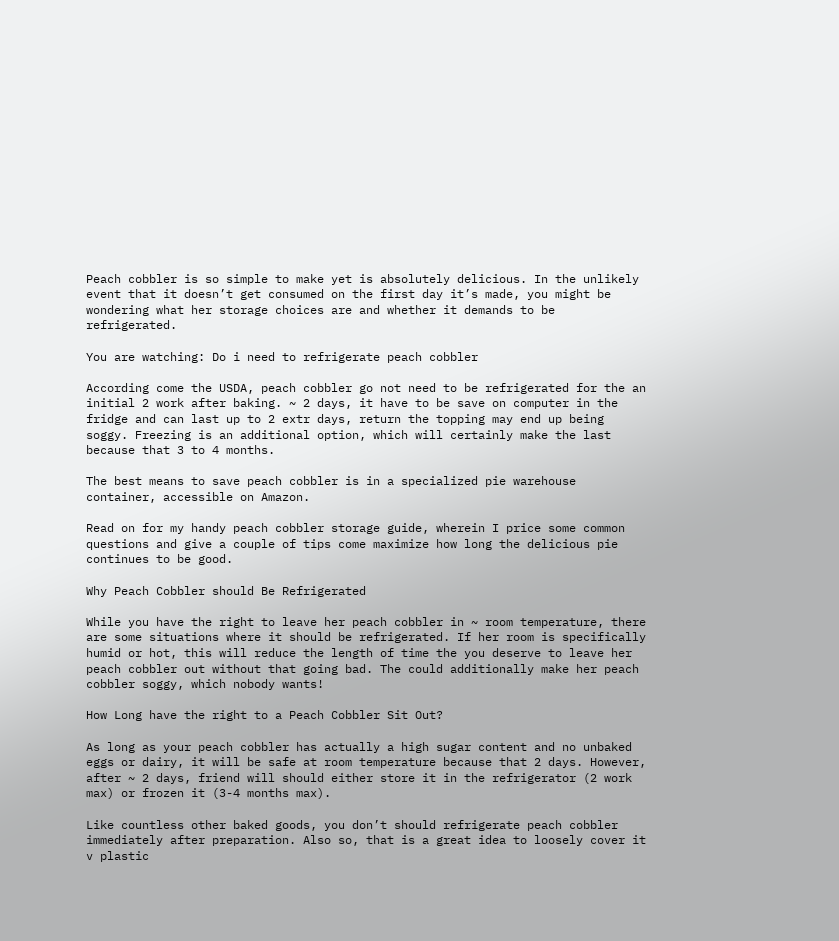Peach cobbler is so simple to make yet is absolutely delicious. In the unlikely event that it doesn’t get consumed on the first day it’s made, you might be wondering what her storage choices are and whether it demands to be refrigerated.

You are watching: Do i need to refrigerate peach cobbler

According come the USDA, peach cobbler go not need to be refrigerated for the an initial 2 work after baking. ~ 2 days, it have to be save on computer in the fridge and can last up to 2 extr days, return the topping may end up being soggy. Freezing is an additional option, which will certainly make the last because that 3 to 4 months.

The best means to save peach cobbler is in a specialized pie warehouse container, accessible on Amazon.

Read on for my handy peach cobbler storage guide, wherein I price some common questions and give a couple of tips come maximize how long the delicious pie continues to be good.

Why Peach Cobbler should Be Refrigerated

While you have the right to leave her peach cobbler in ~ room temperature, there are some situations where it should be refrigerated. If her room is specifically humid or hot, this will reduce the length of time the you deserve to leave her peach cobbler out without that going bad. The could additionally make her peach cobbler soggy, which nobody wants!

How Long have the right to a Peach Cobbler Sit Out?

As long as your peach cobbler has actually a high sugar content and no unbaked eggs or dairy, it will be safe at room temperature because that 2 days. However, after ~ 2 days, friend will should either store it in the refrigerator (2 work max) or frozen it (3-4 months max).

Like countless other baked goods, you don’t should refrigerate peach cobbler immediately after preparation. Also so, that is a great idea to loosely cover it v plastic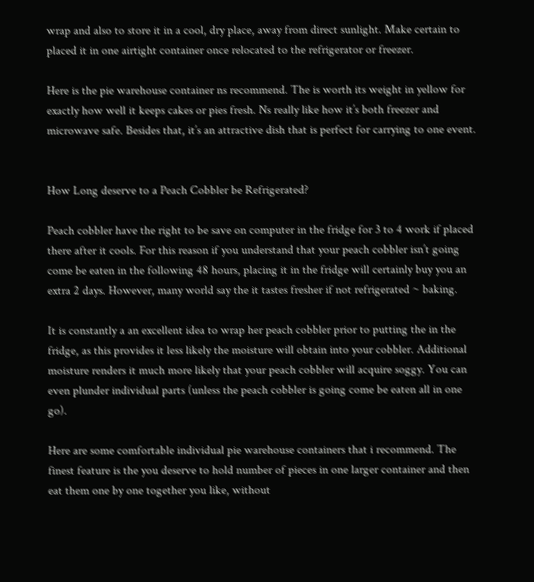wrap and also to store it in a cool, dry place, away from direct sunlight. Make certain to placed it in one airtight container once relocated to the refrigerator or freezer.

Here is the pie warehouse container ns recommend. The is worth its weight in yellow for exactly how well it keeps cakes or pies fresh. Ns really like how it’s both freezer and microwave safe. Besides that, it’s an attractive dish that is perfect for carrying to one event.


How Long deserve to a Peach Cobbler be Refrigerated?

Peach cobbler have the right to be save on computer in the fridge for 3 to 4 work if placed there after it cools. For this reason if you understand that your peach cobbler isn’t going come be eaten in the following 48 hours, placing it in the fridge will certainly buy you an extra 2 days. However, many world say the it tastes fresher if not refrigerated ~ baking.

It is constantly a an excellent idea to wrap her peach cobbler prior to putting the in the fridge, as this provides it less likely the moisture will obtain into your cobbler. Additional moisture renders it much more likely that your peach cobbler will acquire soggy. You can even plunder individual parts (unless the peach cobbler is going come be eaten all in one go).

Here are some comfortable individual pie warehouse containers that i recommend. The finest feature is the you deserve to hold number of pieces in one larger container and then eat them one by one together you like, without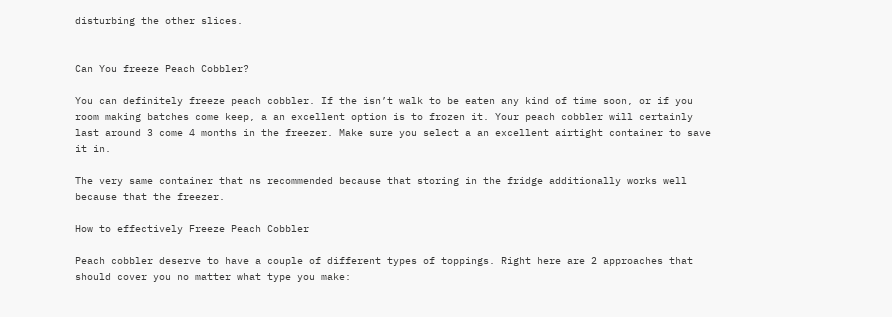disturbing the other slices.


Can You freeze Peach Cobbler?

You can definitely freeze peach cobbler. If the isn’t walk to be eaten any kind of time soon, or if you room making batches come keep, a an excellent option is to frozen it. Your peach cobbler will certainly last around 3 come 4 months in the freezer. Make sure you select a an excellent airtight container to save it in.

The very same container that ns recommended because that storing in the fridge additionally works well because that the freezer.

How to effectively Freeze Peach Cobbler

Peach cobbler deserve to have a couple of different types of toppings. Right here are 2 approaches that should cover you no matter what type you make: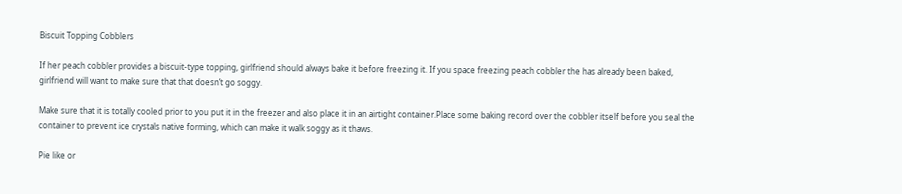Biscuit Topping Cobblers

If her peach cobbler provides a biscuit-type topping, girlfriend should always bake it before freezing it. If you space freezing peach cobbler the has already been baked, girlfriend will want to make sure that that doesn’t go soggy.

Make sure that it is totally cooled prior to you put it in the freezer and also place it in an airtight container.Place some baking record over the cobbler itself before you seal the container to prevent ice crystals native forming, which can make it walk soggy as it thaws.

Pie like or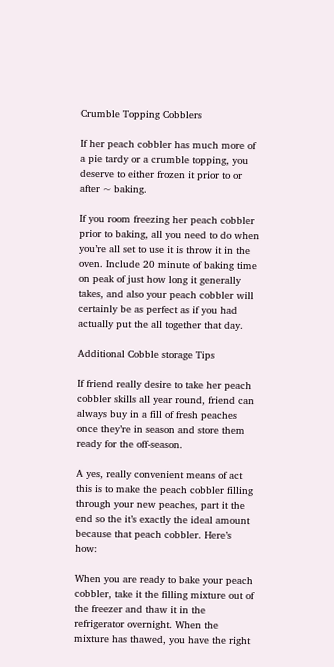Crumble Topping Cobblers

If her peach cobbler has much more of a pie tardy or a crumble topping, you deserve to either frozen it prior to or after ~ baking.

If you room freezing her peach cobbler prior to baking, all you need to do when you’re all set to use it is throw it in the oven. Include 20 minute of baking time on peak of just how long it generally takes, and also your peach cobbler will certainly be as perfect as if you had actually put the all together that day.

Additional Cobble storage Tips

If friend really desire to take her peach cobbler skills all year round, friend can always buy in a fill of fresh peaches once they’re in season and store them ready for the off-season.

A yes, really convenient means of act this is to make the peach cobbler filling through your new peaches, part it the end so the it’s exactly the ideal amount because that peach cobbler. Here’s how:

When you are ready to bake your peach cobbler, take it the filling mixture out of the freezer and thaw it in the refrigerator overnight. When the mixture has thawed, you have the right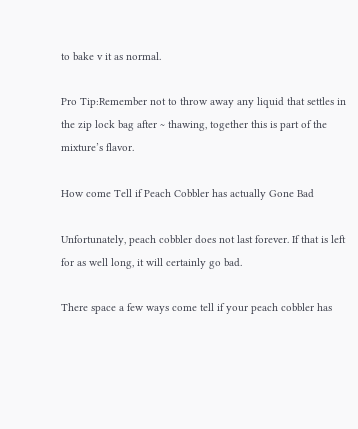to bake v it as normal.

Pro Tip:Remember not to throw away any liquid that settles in the zip lock bag after ~ thawing, together this is part of the mixture’s flavor.

How come Tell if Peach Cobbler has actually Gone Bad

Unfortunately, peach cobbler does not last forever. If that is left for as well long, it will certainly go bad.

There space a few ways come tell if your peach cobbler has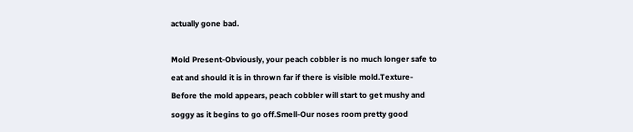actually gone bad.

Mold Present-Obviously, your peach cobbler is no much longer safe to eat and should it is in thrown far if there is visible mold.Texture-Before the mold appears, peach cobbler will start to get mushy and soggy as it begins to go off.Smell-Our noses room pretty good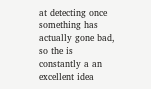at detecting once something has actually gone bad, so the is constantly a an excellent idea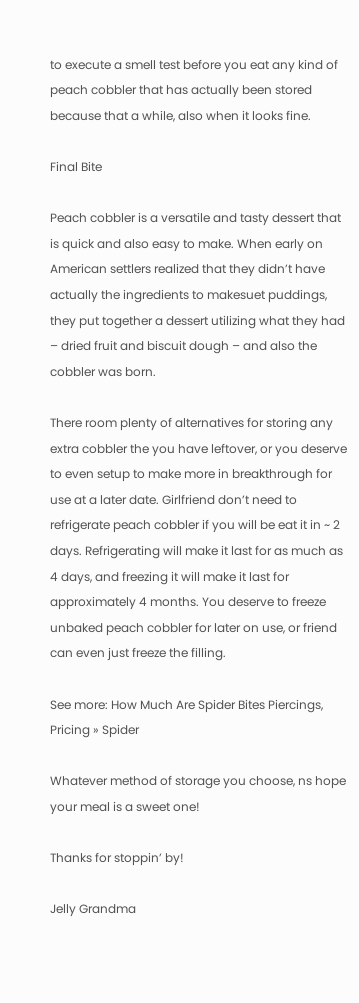to execute a smell test before you eat any kind of peach cobbler that has actually been stored because that a while, also when it looks fine.

Final Bite

Peach cobbler is a versatile and tasty dessert that is quick and also easy to make. When early on American settlers realized that they didn’t have actually the ingredients to makesuet puddings, they put together a dessert utilizing what they had – dried fruit and biscuit dough – and also the cobbler was born.

There room plenty of alternatives for storing any extra cobbler the you have leftover, or you deserve to even setup to make more in breakthrough for use at a later date. Girlfriend don’t need to refrigerate peach cobbler if you will be eat it in ~ 2 days. Refrigerating will make it last for as much as 4 days, and freezing it will make it last for approximately 4 months. You deserve to freeze unbaked peach cobbler for later on use, or friend can even just freeze the filling.

See more: How Much Are Spider Bites Piercings, Pricing » Spider

Whatever method of storage you choose, ns hope your meal is a sweet one!

Thanks for stoppin’ by!

Jelly Grandma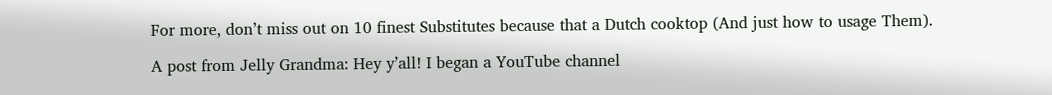For more, don’t miss out on 10 finest Substitutes because that a Dutch cooktop (And just how to usage Them).

A post from Jelly Grandma: Hey y’all! I began a YouTube channel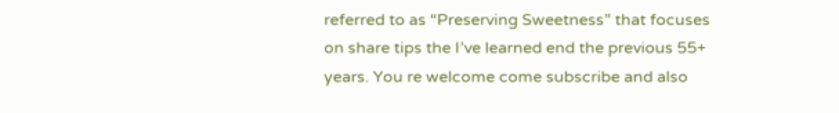referred to as “Preserving Sweetness” that focuses on share tips the I’ve learned end the previous 55+ years. You re welcome come subscribe and also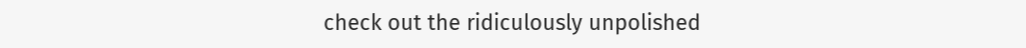check out the ridiculously unpolished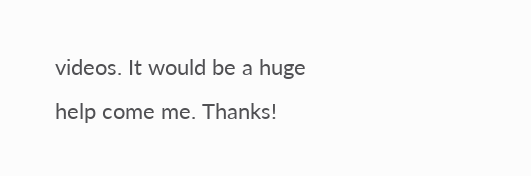videos. It would be a huge help come me. Thanks!